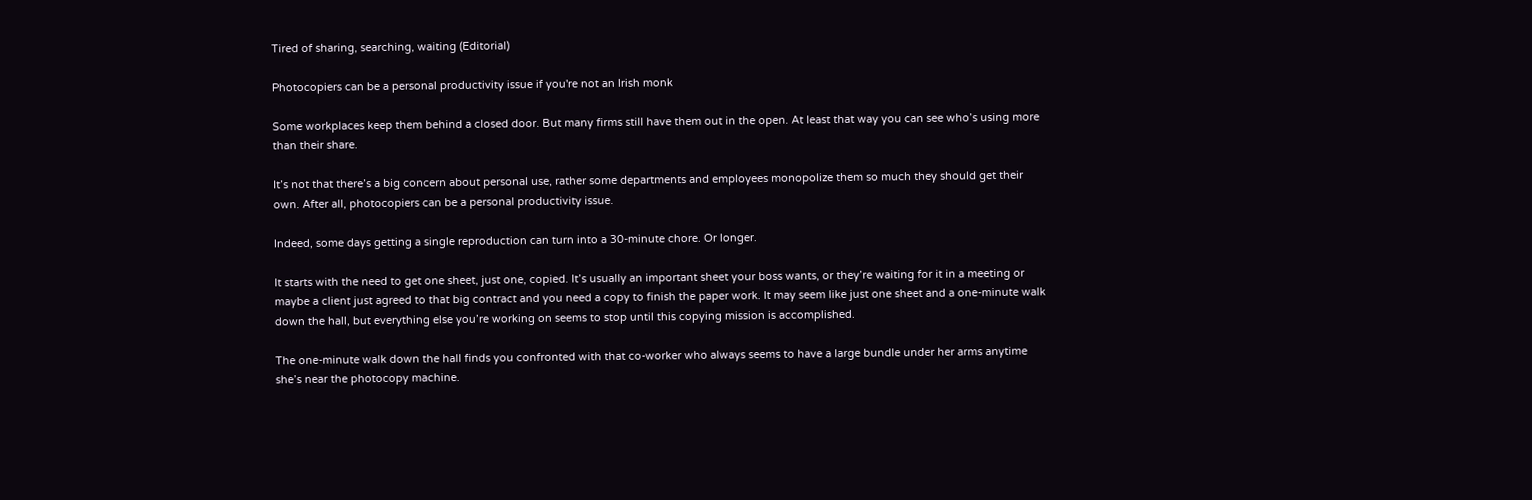Tired of sharing, searching, waiting (Editorial)

Photocopiers can be a personal productivity issue if you're not an Irish monk

Some workplaces keep them behind a closed door. But many firms still have them out in the open. At least that way you can see who’s using more than their share.

It’s not that there’s a big concern about personal use, rather some departments and employees monopolize them so much they should get their own. After all, photocopiers can be a personal productivity issue.

Indeed, some days getting a single reproduction can turn into a 30-minute chore. Or longer.

It starts with the need to get one sheet, just one, copied. It’s usually an important sheet your boss wants, or they’re waiting for it in a meeting or maybe a client just agreed to that big contract and you need a copy to finish the paper work. It may seem like just one sheet and a one-minute walk down the hall, but everything else you’re working on seems to stop until this copying mission is accomplished.

The one-minute walk down the hall finds you confronted with that co-worker who always seems to have a large bundle under her arms anytime she’s near the photocopy machine.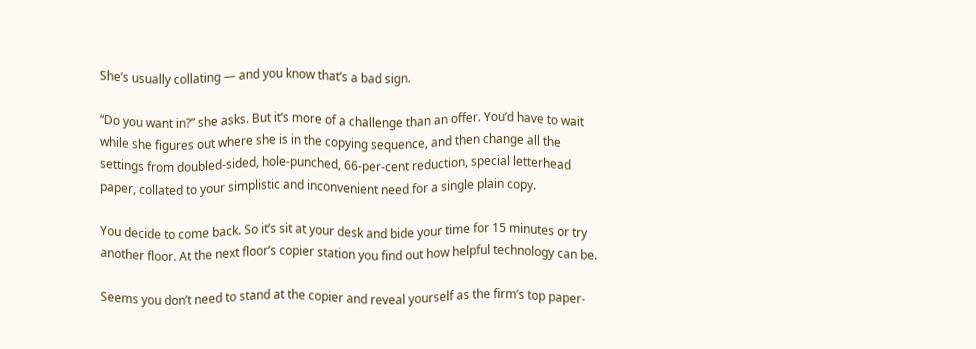She’s usually collating — and you know that’s a bad sign.

“Do you want in?” she asks. But it’s more of a challenge than an offer. You’d have to wait while she figures out where she is in the copying sequence, and then change all the settings from doubled-sided, hole-punched, 66-per-cent reduction, special letterhead paper, collated to your simplistic and inconvenient need for a single plain copy.

You decide to come back. So it’s sit at your desk and bide your time for 15 minutes or try another floor. At the next floor’s copier station you find out how helpful technology can be.

Seems you don’t need to stand at the copier and reveal yourself as the firm’s top paper-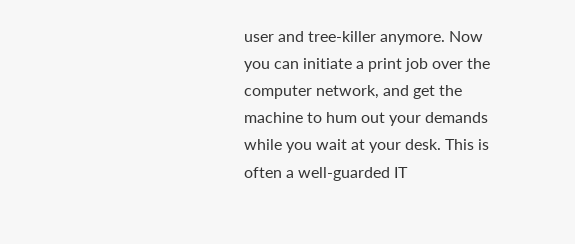user and tree-killer anymore. Now you can initiate a print job over the computer network, and get the machine to hum out your demands while you wait at your desk. This is often a well-guarded IT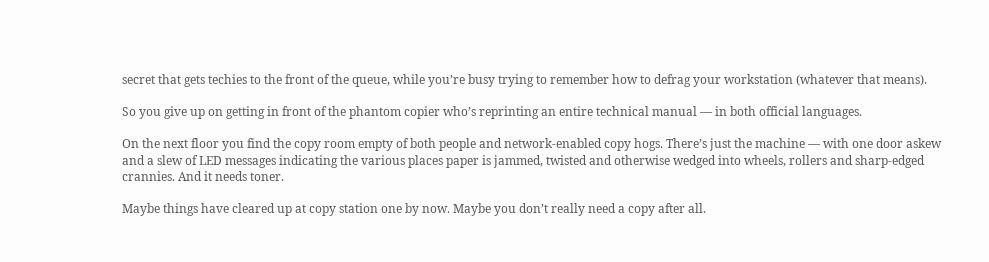secret that gets techies to the front of the queue, while you’re busy trying to remember how to defrag your workstation (whatever that means).

So you give up on getting in front of the phantom copier who’s reprinting an entire technical manual — in both official languages.

On the next floor you find the copy room empty of both people and network-enabled copy hogs. There’s just the machine — with one door askew and a slew of LED messages indicating the various places paper is jammed, twisted and otherwise wedged into wheels, rollers and sharp-edged crannies. And it needs toner.

Maybe things have cleared up at copy station one by now. Maybe you don’t really need a copy after all.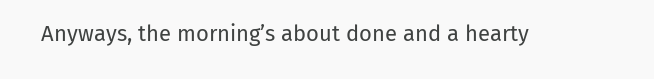Anyways, the morning’s about done and a hearty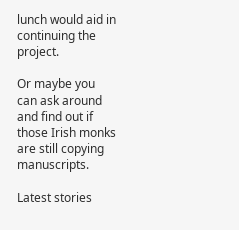lunch would aid in continuing the project.

Or maybe you can ask around and find out if those Irish monks are still copying manuscripts.

Latest stories